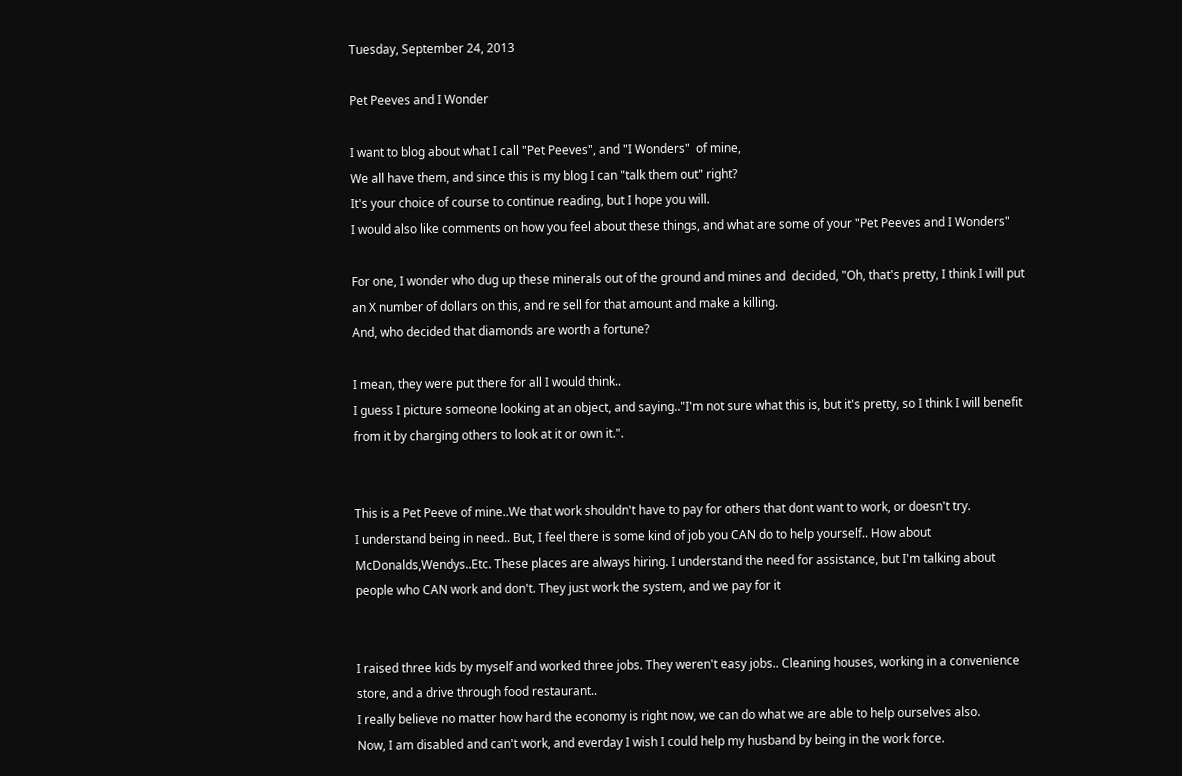Tuesday, September 24, 2013

Pet Peeves and I Wonder

I want to blog about what I call "Pet Peeves", and "I Wonders"  of mine,
We all have them, and since this is my blog I can "talk them out" right?
It's your choice of course to continue reading, but I hope you will.
I would also like comments on how you feel about these things, and what are some of your "Pet Peeves and I Wonders"

For one, I wonder who dug up these minerals out of the ground and mines and  decided, "Oh, that's pretty, I think I will put an X number of dollars on this, and re sell for that amount and make a killing.
And, who decided that diamonds are worth a fortune?

I mean, they were put there for all I would think..
I guess I picture someone looking at an object, and saying.."I'm not sure what this is, but it's pretty, so I think I will benefit from it by charging others to look at it or own it.".


This is a Pet Peeve of mine..We that work shouldn't have to pay for others that dont want to work, or doesn't try.
I understand being in need.. But, I feel there is some kind of job you CAN do to help yourself.. How about McDonalds,Wendys..Etc. These places are always hiring. I understand the need for assistance, but I'm talking about people who CAN work and don't. They just work the system, and we pay for it


I raised three kids by myself and worked three jobs. They weren't easy jobs.. Cleaning houses, working in a convenience store, and a drive through food restaurant..
I really believe no matter how hard the economy is right now, we can do what we are able to help ourselves also.
Now, I am disabled and can't work, and everday I wish I could help my husband by being in the work force.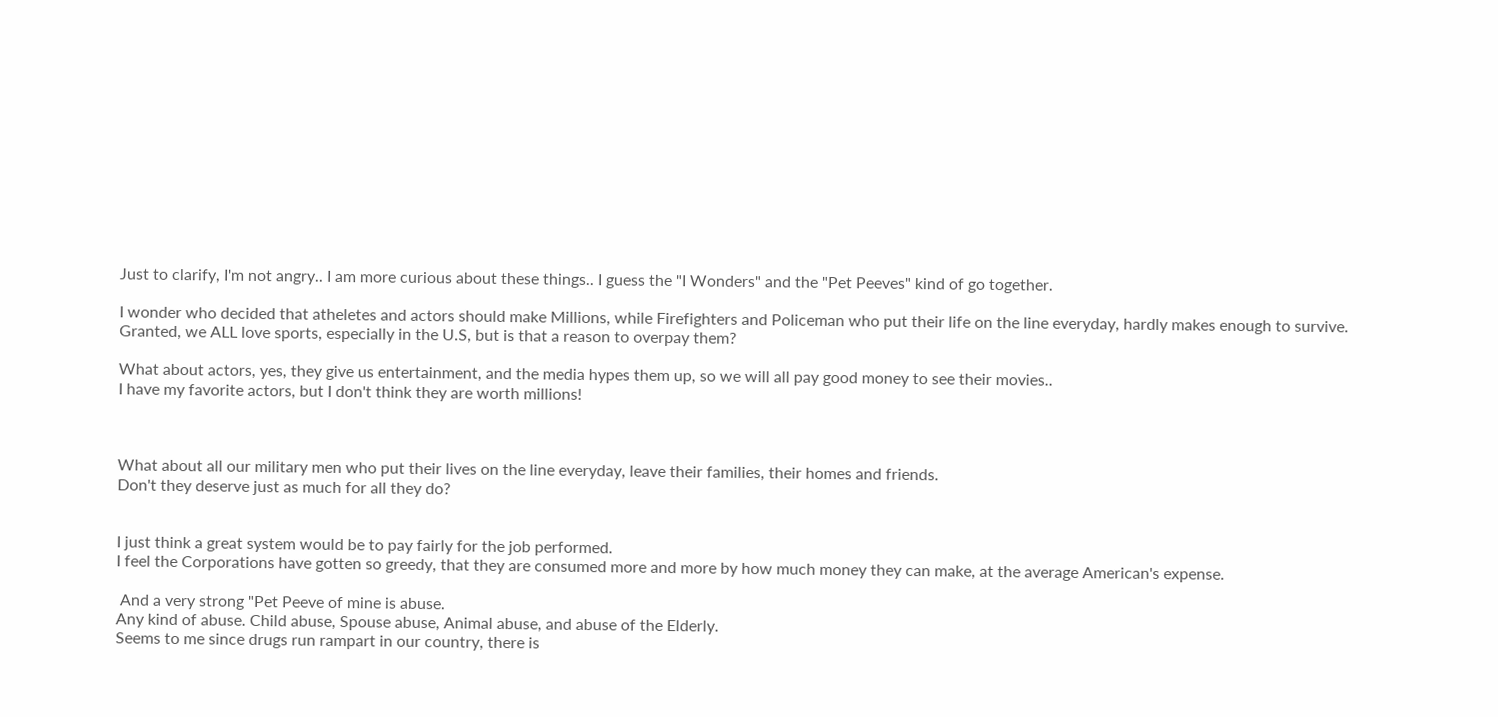Just to clarify, I'm not angry.. I am more curious about these things.. I guess the "I Wonders" and the "Pet Peeves" kind of go together.

I wonder who decided that atheletes and actors should make Millions, while Firefighters and Policeman who put their life on the line everyday, hardly makes enough to survive.
Granted, we ALL love sports, especially in the U.S, but is that a reason to overpay them?

What about actors, yes, they give us entertainment, and the media hypes them up, so we will all pay good money to see their movies..
I have my favorite actors, but I don't think they are worth millions!



What about all our military men who put their lives on the line everyday, leave their families, their homes and friends.
Don't they deserve just as much for all they do?


I just think a great system would be to pay fairly for the job performed.
I feel the Corporations have gotten so greedy, that they are consumed more and more by how much money they can make, at the average American's expense.

 And a very strong "Pet Peeve of mine is abuse.
Any kind of abuse. Child abuse, Spouse abuse, Animal abuse, and abuse of the Elderly.
Seems to me since drugs run rampart in our country, there is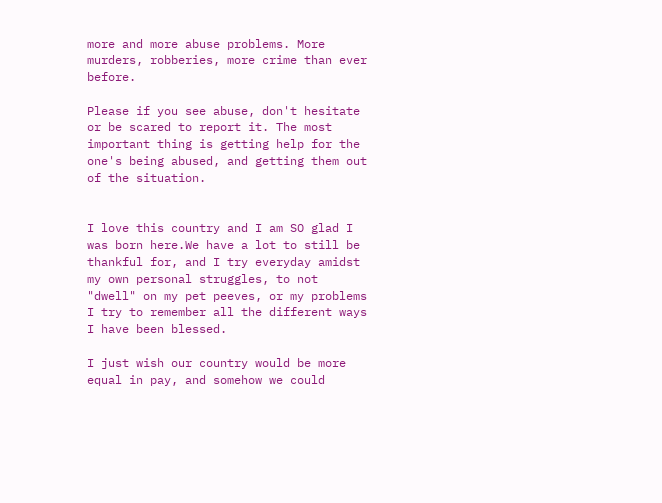more and more abuse problems. More murders, robberies, more crime than ever before.

Please if you see abuse, don't hesitate or be scared to report it. The most important thing is getting help for the one's being abused, and getting them out of the situation.


I love this country and I am SO glad I was born here.We have a lot to still be thankful for, and I try everyday amidst my own personal struggles, to not "dwell" on my pet peeves, or my problems
I try to remember all the different ways I have been blessed.

I just wish our country would be more equal in pay, and somehow we could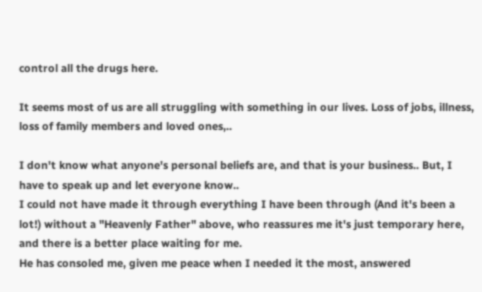control all the drugs here.

It seems most of us are all struggling with something in our lives. Loss of jobs, illness, loss of family members and loved ones,..

I don't know what anyone's personal beliefs are, and that is your business.. But, I have to speak up and let everyone know..
I could not have made it through everything I have been through (And it's been a lot!) without a "Heavenly Father" above, who reassures me it's just temporary here, and there is a better place waiting for me.
He has consoled me, given me peace when I needed it the most, answered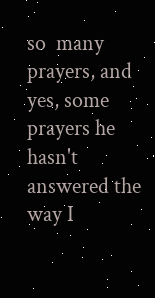so  many prayers, and yes, some prayers he hasn't answered the way I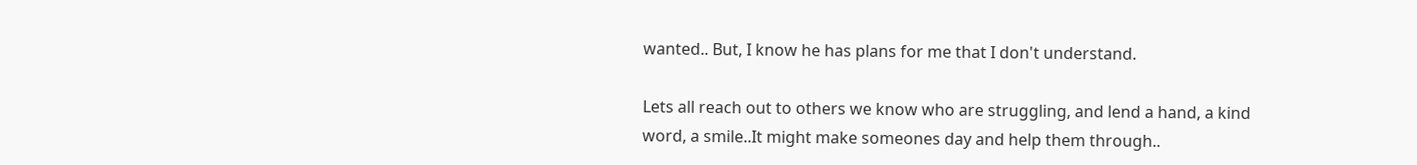wanted.. But, I know he has plans for me that I don't understand.

Lets all reach out to others we know who are struggling, and lend a hand, a kind word, a smile..It might make someones day and help them through..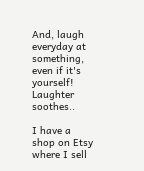And, laugh everyday at something, even if it's yourself!
Laughter soothes..

I have a shop on Etsy where I sell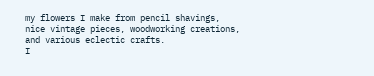my flowers I make from pencil shavings, nice vintage pieces, woodworking creations, and various eclectic crafts.
I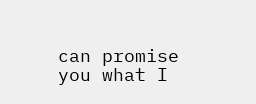can promise you what I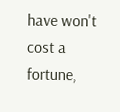have won't cost a fortune,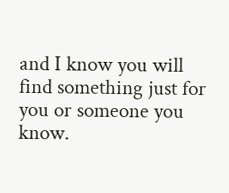and I know you will find something just for you or someone you know.